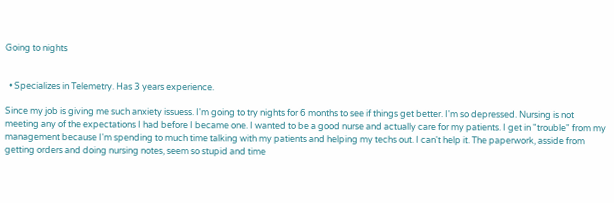Going to nights


  • Specializes in Telemetry. Has 3 years experience.

Since my job is giving me such anxiety issuess. I'm going to try nights for 6 months to see if things get better. I'm so depressed. Nursing is not meeting any of the expectations I had before I became one. I wanted to be a good nurse and actually care for my patients. I get in "trouble" from my management because I'm spending to much time talking with my patients and helping my techs out. I can't help it. The paperwork, asside from getting orders and doing nursing notes, seem so stupid and time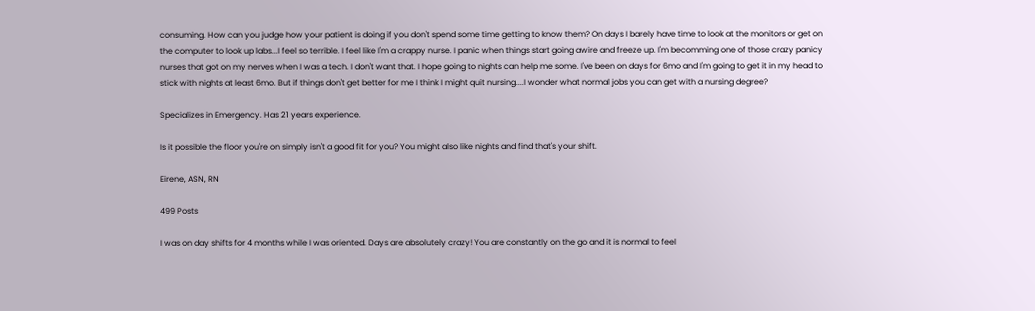consuming. How can you judge how your patient is doing if you don't spend some time getting to know them? On days I barely have time to look at the monitors or get on the computer to look up labs...I feel so terrible. I feel like I'm a crappy nurse. I panic when things start going awire and freeze up. I'm becomming one of those crazy panicy nurses that got on my nerves when I was a tech. I don't want that. I hope going to nights can help me some. I've been on days for 6mo and I'm going to get it in my head to stick with nights at least 6mo. But if things don't get better for me I think I might quit nursing....I wonder what normal jobs you can get with a nursing degree?

Specializes in Emergency. Has 21 years experience.

Is it possible the floor you're on simply isn't a good fit for you? You might also like nights and find that's your shift.

Eirene, ASN, RN

499 Posts

I was on day shifts for 4 months while I was oriented. Days are absolutely crazy! You are constantly on the go and it is normal to feel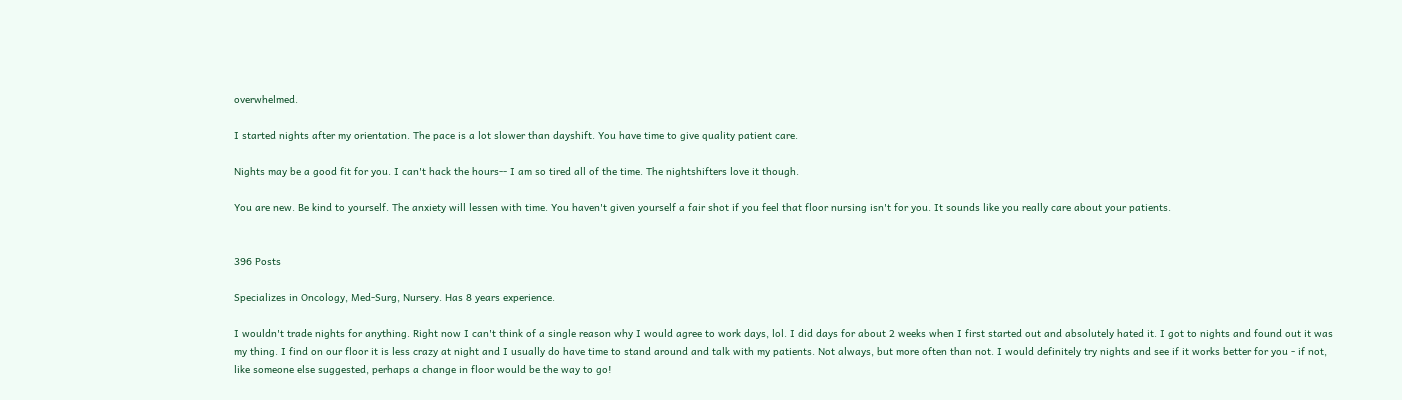overwhelmed.

I started nights after my orientation. The pace is a lot slower than dayshift. You have time to give quality patient care.

Nights may be a good fit for you. I can't hack the hours-- I am so tired all of the time. The nightshifters love it though.

You are new. Be kind to yourself. The anxiety will lessen with time. You haven't given yourself a fair shot if you feel that floor nursing isn't for you. It sounds like you really care about your patients.


396 Posts

Specializes in Oncology, Med-Surg, Nursery. Has 8 years experience.

I wouldn't trade nights for anything. Right now I can't think of a single reason why I would agree to work days, lol. I did days for about 2 weeks when I first started out and absolutely hated it. I got to nights and found out it was my thing. I find on our floor it is less crazy at night and I usually do have time to stand around and talk with my patients. Not always, but more often than not. I would definitely try nights and see if it works better for you - if not, like someone else suggested, perhaps a change in floor would be the way to go!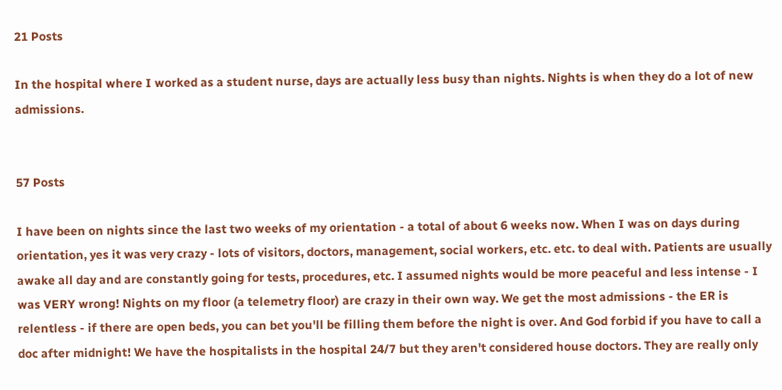21 Posts

In the hospital where I worked as a student nurse, days are actually less busy than nights. Nights is when they do a lot of new admissions.


57 Posts

I have been on nights since the last two weeks of my orientation - a total of about 6 weeks now. When I was on days during orientation, yes it was very crazy - lots of visitors, doctors, management, social workers, etc. etc. to deal with. Patients are usually awake all day and are constantly going for tests, procedures, etc. I assumed nights would be more peaceful and less intense - I was VERY wrong! Nights on my floor (a telemetry floor) are crazy in their own way. We get the most admissions - the ER is relentless - if there are open beds, you can bet you'll be filling them before the night is over. And God forbid if you have to call a doc after midnight! We have the hospitalists in the hospital 24/7 but they aren't considered house doctors. They are really only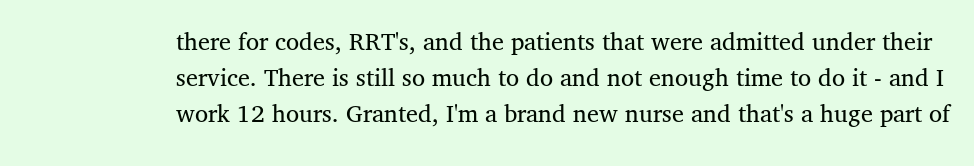there for codes, RRT's, and the patients that were admitted under their service. There is still so much to do and not enough time to do it - and I work 12 hours. Granted, I'm a brand new nurse and that's a huge part of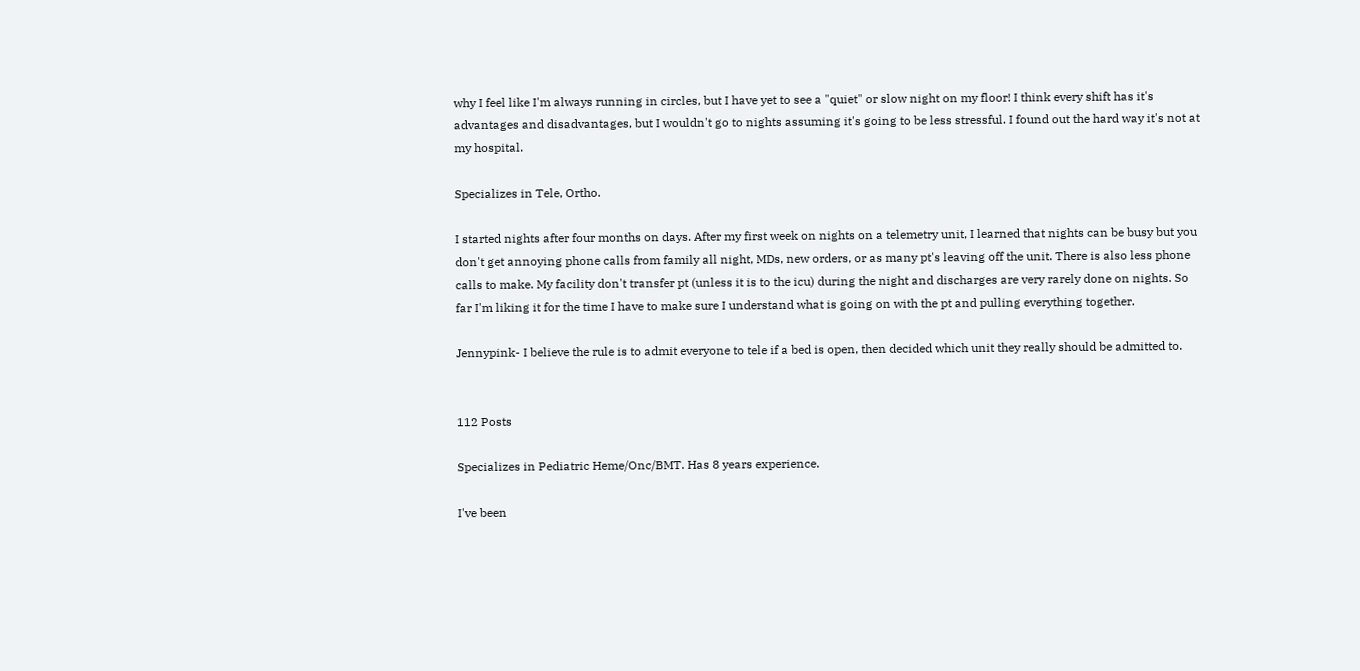why I feel like I'm always running in circles, but I have yet to see a "quiet" or slow night on my floor! I think every shift has it's advantages and disadvantages, but I wouldn't go to nights assuming it's going to be less stressful. I found out the hard way it's not at my hospital.

Specializes in Tele, Ortho.

I started nights after four months on days. After my first week on nights on a telemetry unit, I learned that nights can be busy but you don't get annoying phone calls from family all night, MDs, new orders, or as many pt's leaving off the unit. There is also less phone calls to make. My facility don't transfer pt (unless it is to the icu) during the night and discharges are very rarely done on nights. So far I'm liking it for the time I have to make sure I understand what is going on with the pt and pulling everything together.

Jennypink- I believe the rule is to admit everyone to tele if a bed is open, then decided which unit they really should be admitted to.


112 Posts

Specializes in Pediatric Heme/Onc/BMT. Has 8 years experience.

I've been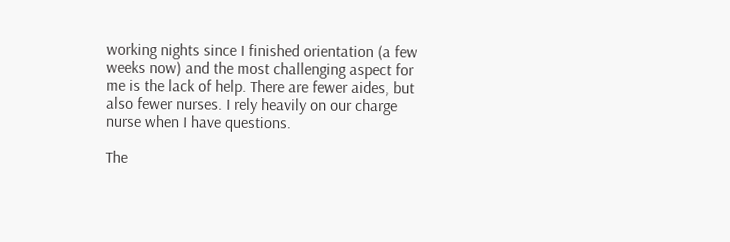working nights since I finished orientation (a few weeks now) and the most challenging aspect for me is the lack of help. There are fewer aides, but also fewer nurses. I rely heavily on our charge nurse when I have questions.

The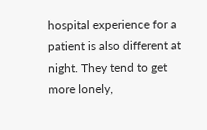hospital experience for a patient is also different at night. They tend to get more lonely,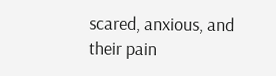scared, anxious, and their pain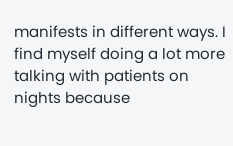manifests in different ways. I find myself doing a lot more talking with patients on nights because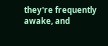they're frequently awake, and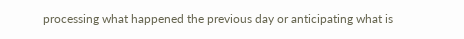processing what happened the previous day or anticipating what is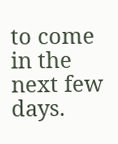to come in the next few days.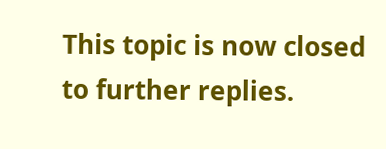This topic is now closed to further replies.